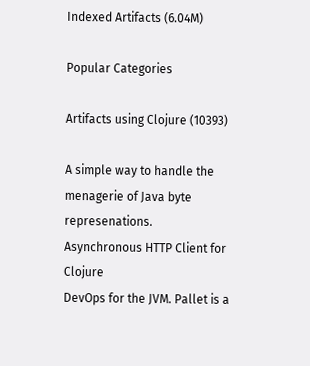Indexed Artifacts (6.04M)

Popular Categories

Artifacts using Clojure (10393)

A simple way to handle the menagerie of Java byte represenations.
Asynchronous HTTP Client for Clojure
DevOps for the JVM. Pallet is a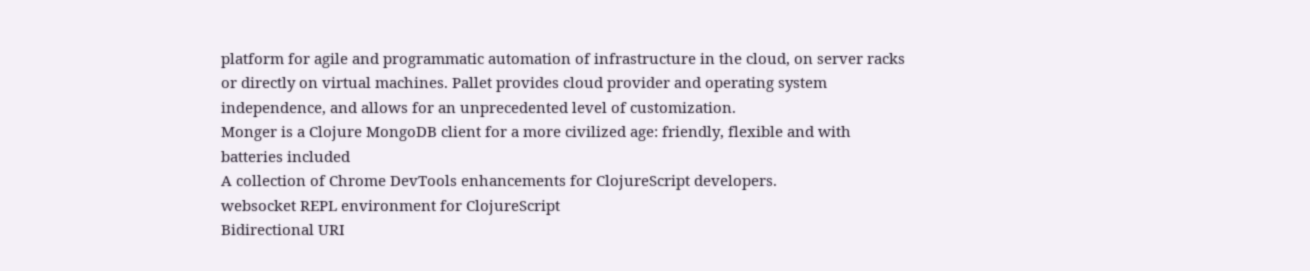platform for agile and programmatic automation of infrastructure in the cloud, on server racks or directly on virtual machines. Pallet provides cloud provider and operating system independence, and allows for an unprecedented level of customization.
Monger is a Clojure MongoDB client for a more civilized age: friendly, flexible and with batteries included
A collection of Chrome DevTools enhancements for ClojureScript developers.
websocket REPL environment for ClojureScript
Bidirectional URI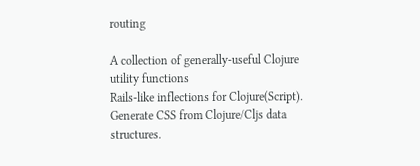routing

A collection of generally-useful Clojure utility functions
Rails-like inflections for Clojure(Script).
Generate CSS from Clojure/Cljs data structures.